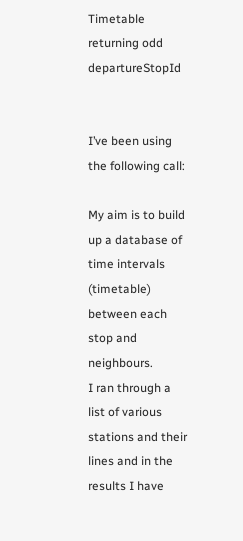Timetable returning odd departureStopId


I’ve been using the following call:

My aim is to build up a database of time intervals (timetable) between each stop and neighbours.
I ran through a list of various stations and their lines and in the results I have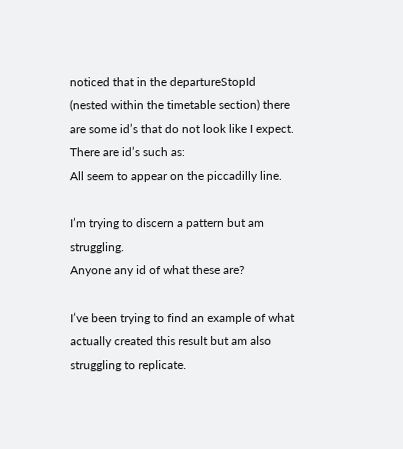noticed that in the departureStopId (nested within the timetable section) there are some id’s that do not look like I expect. There are id’s such as:
All seem to appear on the piccadilly line.

I’m trying to discern a pattern but am struggling.
Anyone any id of what these are?

I’ve been trying to find an example of what actually created this result but am also struggling to replicate.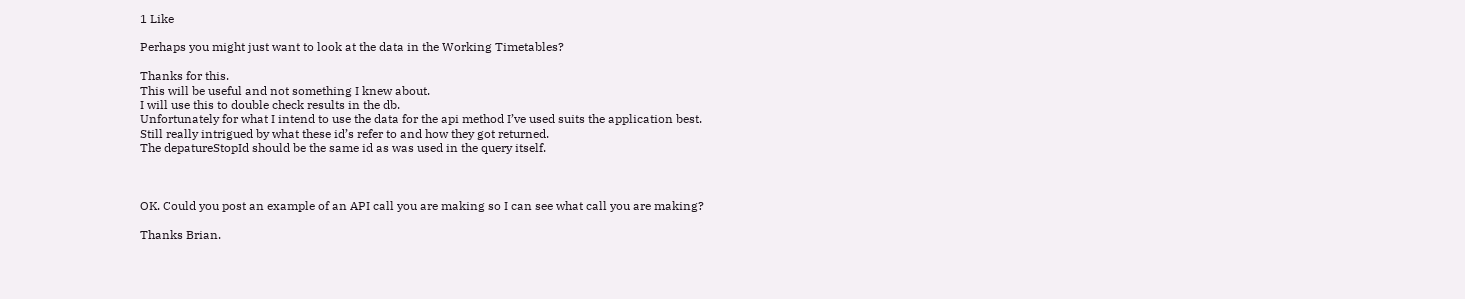1 Like

Perhaps you might just want to look at the data in the Working Timetables?

Thanks for this.
This will be useful and not something I knew about.
I will use this to double check results in the db.
Unfortunately for what I intend to use the data for the api method I’ve used suits the application best.
Still really intrigued by what these id’s refer to and how they got returned.
The depatureStopId should be the same id as was used in the query itself.



OK. Could you post an example of an API call you are making so I can see what call you are making?

Thanks Brian.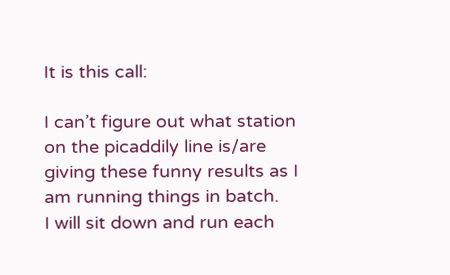It is this call:

I can’t figure out what station on the picaddily line is/are giving these funny results as I am running things in batch.
I will sit down and run each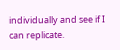individually and see if I can replicate.